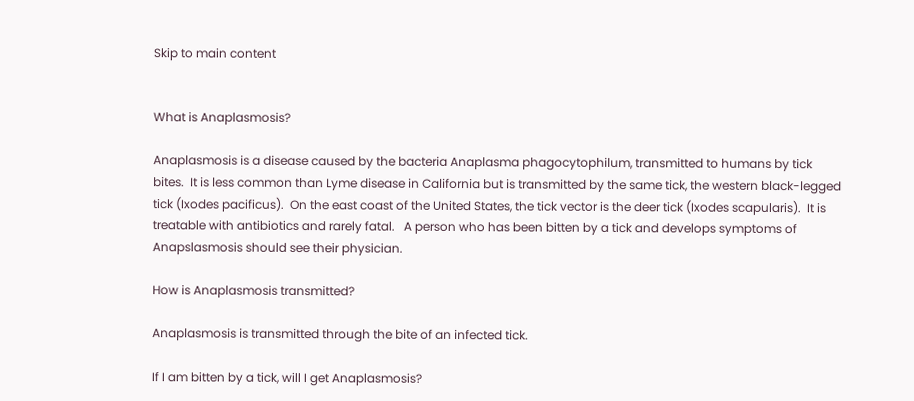Skip to main content


What is Anaplasmosis?

Anaplasmosis is a disease caused by the bacteria Anaplasma phagocytophilum, transmitted to humans by tick bites.  It is less common than Lyme disease in California but is transmitted by the same tick, the western black-legged tick (Ixodes pacificus).  On the east coast of the United States, the tick vector is the deer tick (Ixodes scapularis).  It is treatable with antibiotics and rarely fatal.   A person who has been bitten by a tick and develops symptoms of Anapslasmosis should see their physician.

How is Anaplasmosis transmitted?

Anaplasmosis is transmitted through the bite of an infected tick.

If I am bitten by a tick, will I get Anaplasmosis?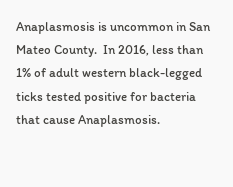Anaplasmosis is uncommon in San Mateo County.  In 2016, less than 1% of adult western black-legged ticks tested positive for bacteria that cause Anaplasmosis.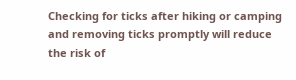Checking for ticks after hiking or camping and removing ticks promptly will reduce the risk of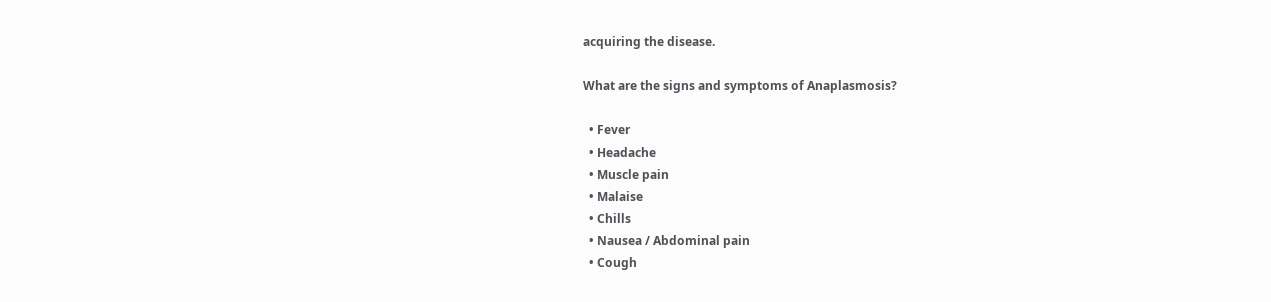acquiring the disease.

What are the signs and symptoms of Anaplasmosis?

  • Fever
  • Headache
  • Muscle pain
  • Malaise
  • Chills
  • Nausea / Abdominal pain
  • Cough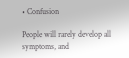• Confusion

People will rarely develop all symptoms, and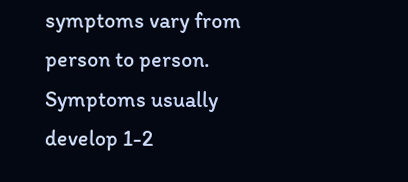symptoms vary from person to person.  Symptoms usually develop 1-2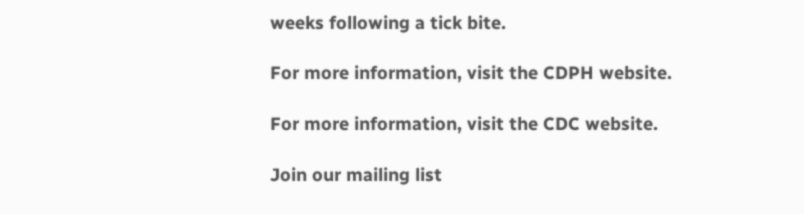weeks following a tick bite.

For more information, visit the CDPH website.

For more information, visit the CDC website.

Join our mailing list